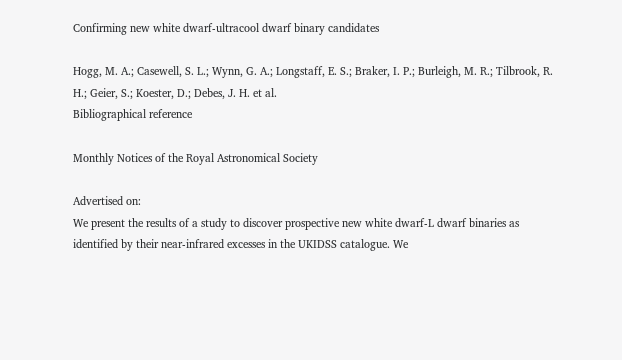Confirming new white dwarf-ultracool dwarf binary candidates

Hogg, M. A.; Casewell, S. L.; Wynn, G. A.; Longstaff, E. S.; Braker, I. P.; Burleigh, M. R.; Tilbrook, R. H.; Geier, S.; Koester, D.; Debes, J. H. et al.
Bibliographical reference

Monthly Notices of the Royal Astronomical Society

Advertised on:
We present the results of a study to discover prospective new white dwarf-L dwarf binaries as identified by their near-infrared excesses in the UKIDSS catalogue. We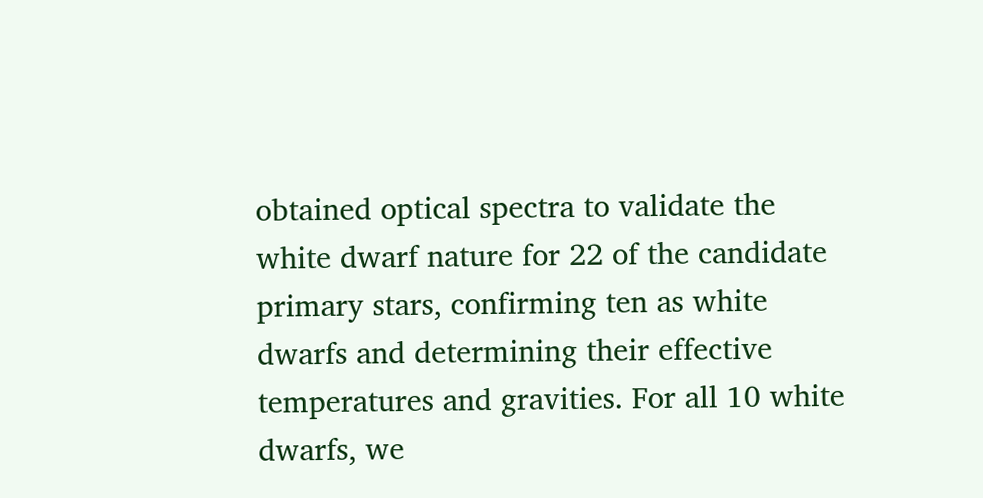obtained optical spectra to validate the white dwarf nature for 22 of the candidate primary stars, confirming ten as white dwarfs and determining their effective temperatures and gravities. For all 10 white dwarfs, we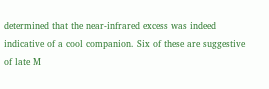determined that the near-infrared excess was indeed indicative of a cool companion. Six of these are suggestive of late M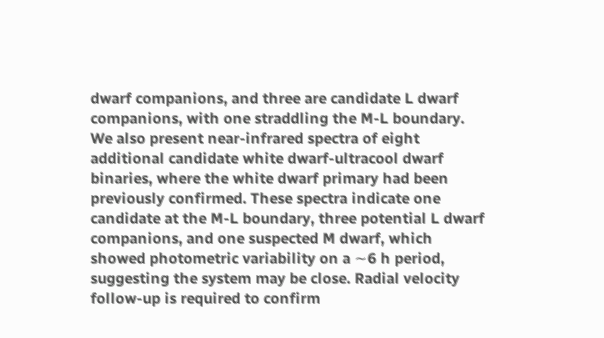dwarf companions, and three are candidate L dwarf companions, with one straddling the M-L boundary. We also present near-infrared spectra of eight additional candidate white dwarf-ultracool dwarf binaries, where the white dwarf primary had been previously confirmed. These spectra indicate one candidate at the M-L boundary, three potential L dwarf companions, and one suspected M dwarf, which showed photometric variability on a ∼6 h period, suggesting the system may be close. Radial velocity follow-up is required to confirm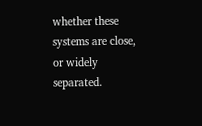whether these systems are close, or widely separated.